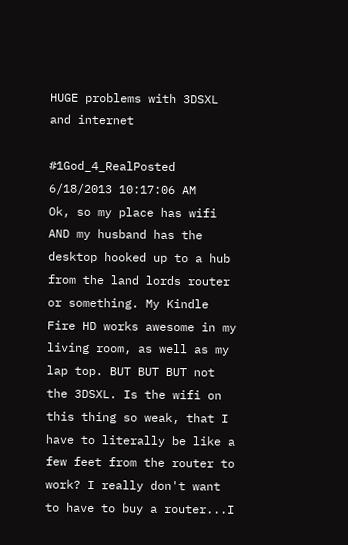HUGE problems with 3DSXL and internet

#1God_4_RealPosted 6/18/2013 10:17:06 AM
Ok, so my place has wifi AND my husband has the desktop hooked up to a hub from the land lords router or something. My Kindle Fire HD works awesome in my living room, as well as my lap top. BUT BUT BUT not the 3DSXL. Is the wifi on this thing so weak, that I have to literally be like a few feet from the router to work? I really don't want to have to buy a router...I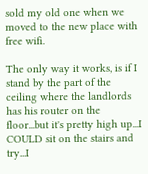sold my old one when we moved to the new place with free wifi.

The only way it works, is if I stand by the part of the ceiling where the landlords has his router on the floor...but it's pretty high up...I COULD sit on the stairs and try...I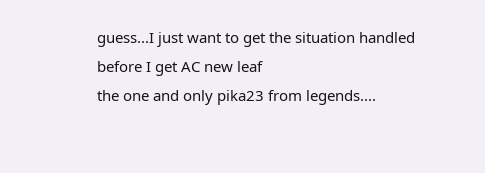guess...I just want to get the situation handled before I get AC new leaf
the one and only pika23 from legends....